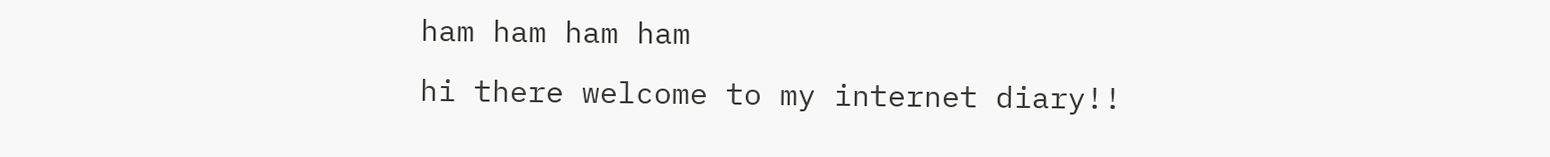ham ham ham ham
hi there welcome to my internet diary!!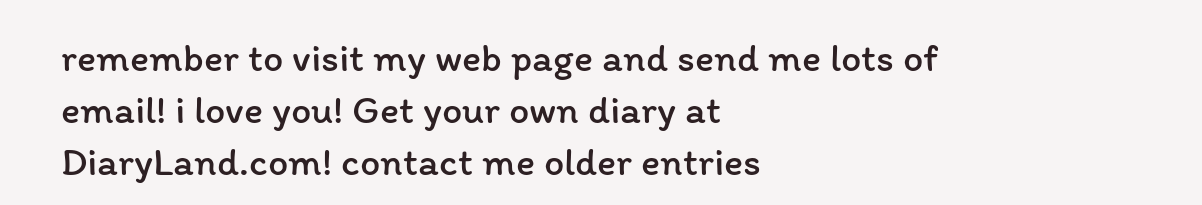remember to visit my web page and send me lots of email! i love you! Get your own diary at DiaryLand.com! contact me older entries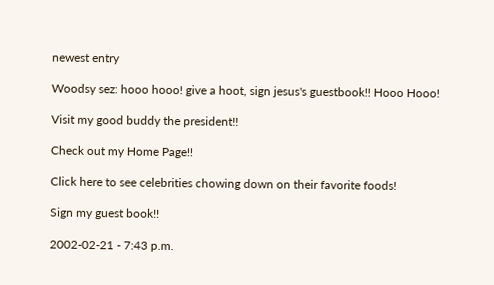newest entry

Woodsy sez: hooo hooo! give a hoot, sign jesus's guestbook!! Hooo Hooo!

Visit my good buddy the president!!

Check out my Home Page!!

Click here to see celebrities chowing down on their favorite foods!

Sign my guest book!!

2002-02-21 - 7:43 p.m.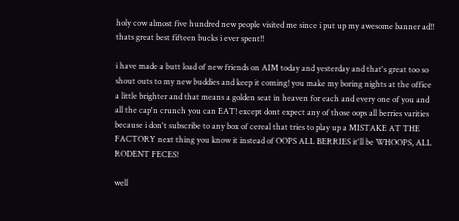holy cow almost five hundred new people visited me since i put up my awesome banner ad!! thats great best fifteen bucks i ever spent!!

i have made a butt load of new friends on AIM today and yesterday and that's great too so shout outs to my new buddies and keep it coming! you make my boring nights at the office a little brighter and that means a golden seat in heaven for each and every one of you and all the cap'n crunch you can EAT! except dont expect any of those oops all berries varities because i don't subscribe to any box of cereal that tries to play up a MISTAKE AT THE FACTORY next thing you know it instead of OOPS ALL BERRIES it'll be WHOOPS, ALL RODENT FECES!

well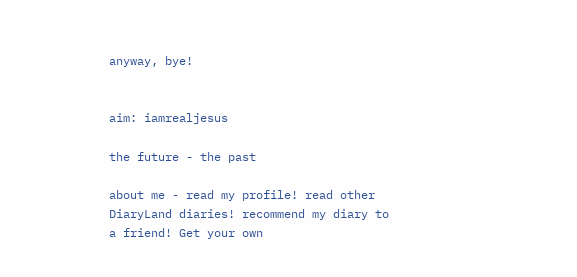anyway, bye!


aim: iamrealjesus

the future - the past

about me - read my profile! read other DiaryLand diaries! recommend my diary to a friend! Get your own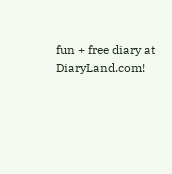fun + free diary at DiaryLand.com!